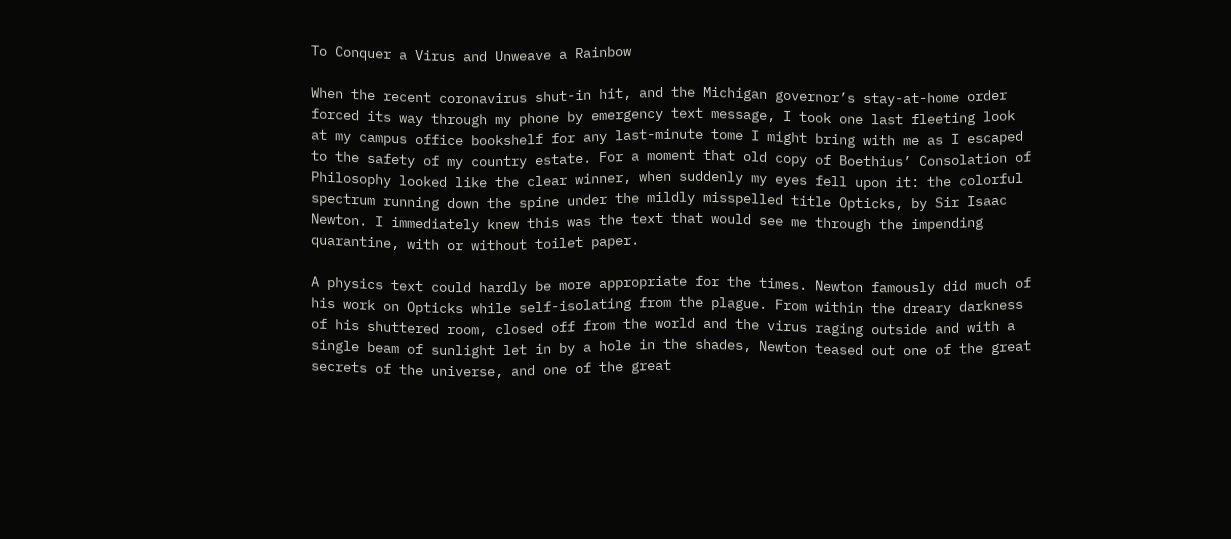To Conquer a Virus and Unweave a Rainbow

When the recent coronavirus shut-in hit, and the Michigan governor’s stay-at-home order forced its way through my phone by emergency text message, I took one last fleeting look at my campus office bookshelf for any last-minute tome I might bring with me as I escaped to the safety of my country estate. For a moment that old copy of Boethius’ Consolation of Philosophy looked like the clear winner, when suddenly my eyes fell upon it: the colorful spectrum running down the spine under the mildly misspelled title Opticks, by Sir Isaac Newton. I immediately knew this was the text that would see me through the impending quarantine, with or without toilet paper.

A physics text could hardly be more appropriate for the times. Newton famously did much of his work on Opticks while self-isolating from the plague. From within the dreary darkness of his shuttered room, closed off from the world and the virus raging outside and with a single beam of sunlight let in by a hole in the shades, Newton teased out one of the great secrets of the universe, and one of the great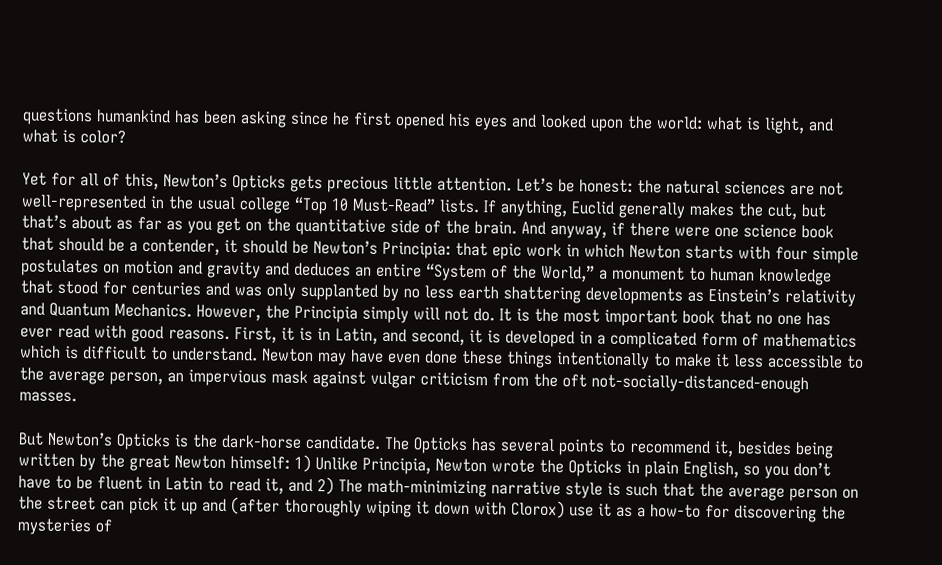questions humankind has been asking since he first opened his eyes and looked upon the world: what is light, and what is color?

Yet for all of this, Newton’s Opticks gets precious little attention. Let’s be honest: the natural sciences are not well-represented in the usual college “Top 10 Must-Read” lists. If anything, Euclid generally makes the cut, but that’s about as far as you get on the quantitative side of the brain. And anyway, if there were one science book that should be a contender, it should be Newton’s Principia: that epic work in which Newton starts with four simple postulates on motion and gravity and deduces an entire “System of the World,” a monument to human knowledge that stood for centuries and was only supplanted by no less earth shattering developments as Einstein’s relativity and Quantum Mechanics. However, the Principia simply will not do. It is the most important book that no one has ever read with good reasons. First, it is in Latin, and second, it is developed in a complicated form of mathematics which is difficult to understand. Newton may have even done these things intentionally to make it less accessible to the average person, an impervious mask against vulgar criticism from the oft not-socially-distanced-enough masses.

But Newton’s Opticks is the dark-horse candidate. The Opticks has several points to recommend it, besides being written by the great Newton himself: 1) Unlike Principia, Newton wrote the Opticks in plain English, so you don’t have to be fluent in Latin to read it, and 2) The math-minimizing narrative style is such that the average person on the street can pick it up and (after thoroughly wiping it down with Clorox) use it as a how-to for discovering the mysteries of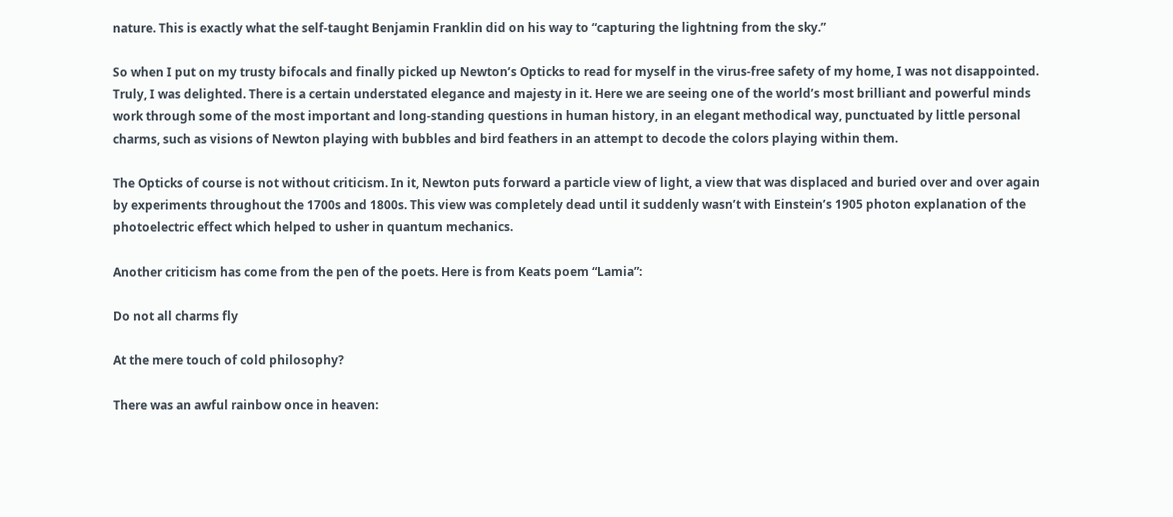nature. This is exactly what the self-taught Benjamin Franklin did on his way to “capturing the lightning from the sky.”

So when I put on my trusty bifocals and finally picked up Newton’s Opticks to read for myself in the virus-free safety of my home, I was not disappointed. Truly, I was delighted. There is a certain understated elegance and majesty in it. Here we are seeing one of the world’s most brilliant and powerful minds work through some of the most important and long-standing questions in human history, in an elegant methodical way, punctuated by little personal charms, such as visions of Newton playing with bubbles and bird feathers in an attempt to decode the colors playing within them.

The Opticks of course is not without criticism. In it, Newton puts forward a particle view of light, a view that was displaced and buried over and over again by experiments throughout the 1700s and 1800s. This view was completely dead until it suddenly wasn’t with Einstein’s 1905 photon explanation of the photoelectric effect which helped to usher in quantum mechanics.

Another criticism has come from the pen of the poets. Here is from Keats poem “Lamia”:

Do not all charms fly

At the mere touch of cold philosophy?

There was an awful rainbow once in heaven: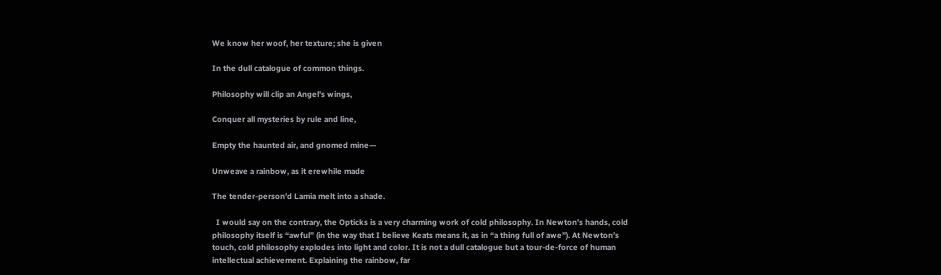We know her woof, her texture; she is given

In the dull catalogue of common things.

Philosophy will clip an Angel’s wings,

Conquer all mysteries by rule and line,

Empty the haunted air, and gnomed mine—

Unweave a rainbow, as it erewhile made

The tender-person’d Lamia melt into a shade.

  I would say on the contrary, the Opticks is a very charming work of cold philosophy. In Newton’s hands, cold philosophy itself is “awful” (in the way that I believe Keats means it, as in “a thing full of awe”). At Newton’s touch, cold philosophy explodes into light and color. It is not a dull catalogue but a tour-de-force of human intellectual achievement. Explaining the rainbow, far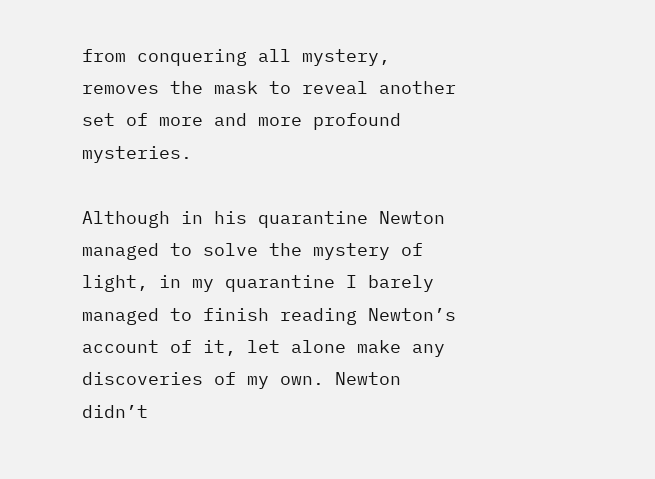from conquering all mystery, removes the mask to reveal another set of more and more profound mysteries.

Although in his quarantine Newton managed to solve the mystery of light, in my quarantine I barely managed to finish reading Newton’s account of it, let alone make any discoveries of my own. Newton didn’t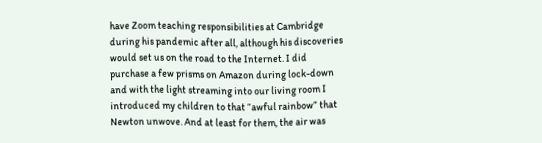have Zoom teaching responsibilities at Cambridge during his pandemic after all, although his discoveries would set us on the road to the Internet. I did purchase a few prisms on Amazon during lock-down and with the light streaming into our living room I introduced my children to that “awful rainbow” that Newton unwove. And at least for them, the air was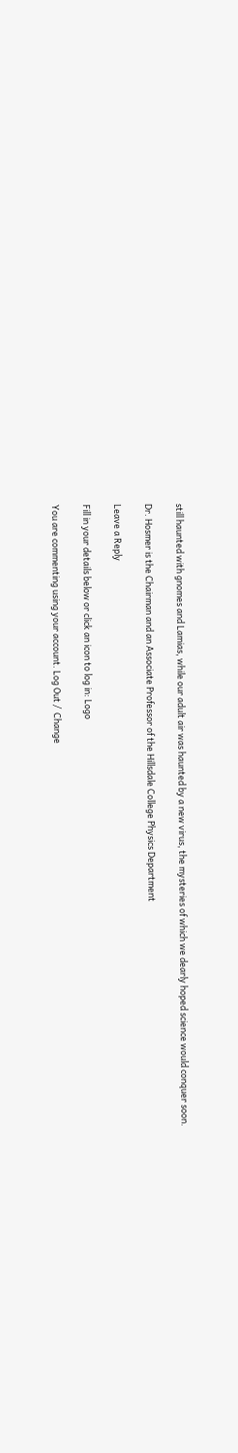still haunted with gnomes and Lamias, while our adult air was haunted by a new virus, the mysteries of which we dearly hoped science would conquer soon.

Dr. Hosmer is the Chairman and an Associate Professor of the Hillsdale College Physics Department

Leave a Reply

Fill in your details below or click an icon to log in: Logo

You are commenting using your account. Log Out /  Change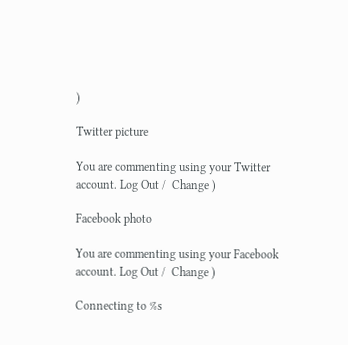)

Twitter picture

You are commenting using your Twitter account. Log Out /  Change )

Facebook photo

You are commenting using your Facebook account. Log Out /  Change )

Connecting to %s